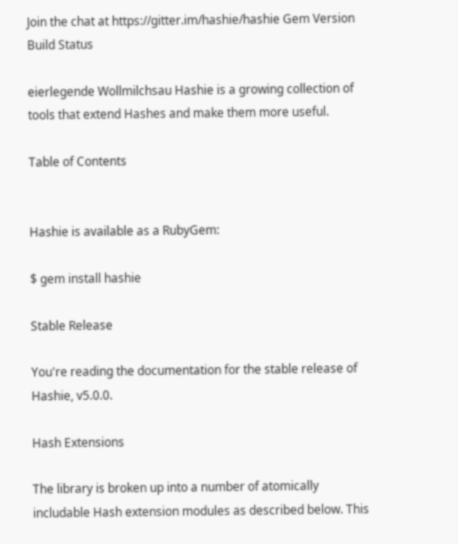Join the chat at https://gitter.im/hashie/hashie Gem Version Build Status

eierlegende Wollmilchsau Hashie is a growing collection of tools that extend Hashes and make them more useful.

Table of Contents


Hashie is available as a RubyGem:

$ gem install hashie

Stable Release

You're reading the documentation for the stable release of Hashie, v5.0.0.

Hash Extensions

The library is broken up into a number of atomically includable Hash extension modules as described below. This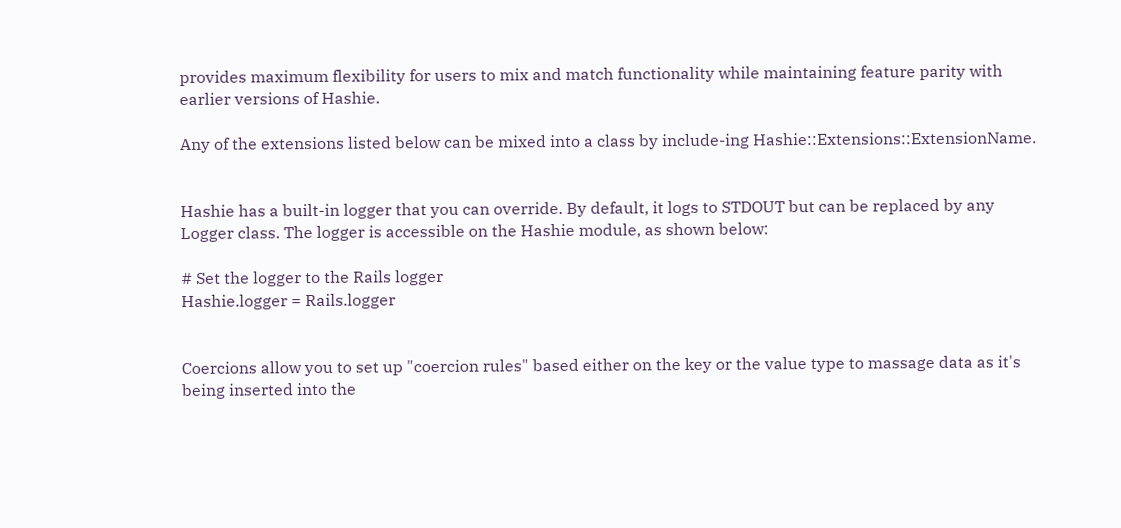provides maximum flexibility for users to mix and match functionality while maintaining feature parity with earlier versions of Hashie.

Any of the extensions listed below can be mixed into a class by include-ing Hashie::Extensions::ExtensionName.


Hashie has a built-in logger that you can override. By default, it logs to STDOUT but can be replaced by any Logger class. The logger is accessible on the Hashie module, as shown below:

# Set the logger to the Rails logger
Hashie.logger = Rails.logger


Coercions allow you to set up "coercion rules" based either on the key or the value type to massage data as it's being inserted into the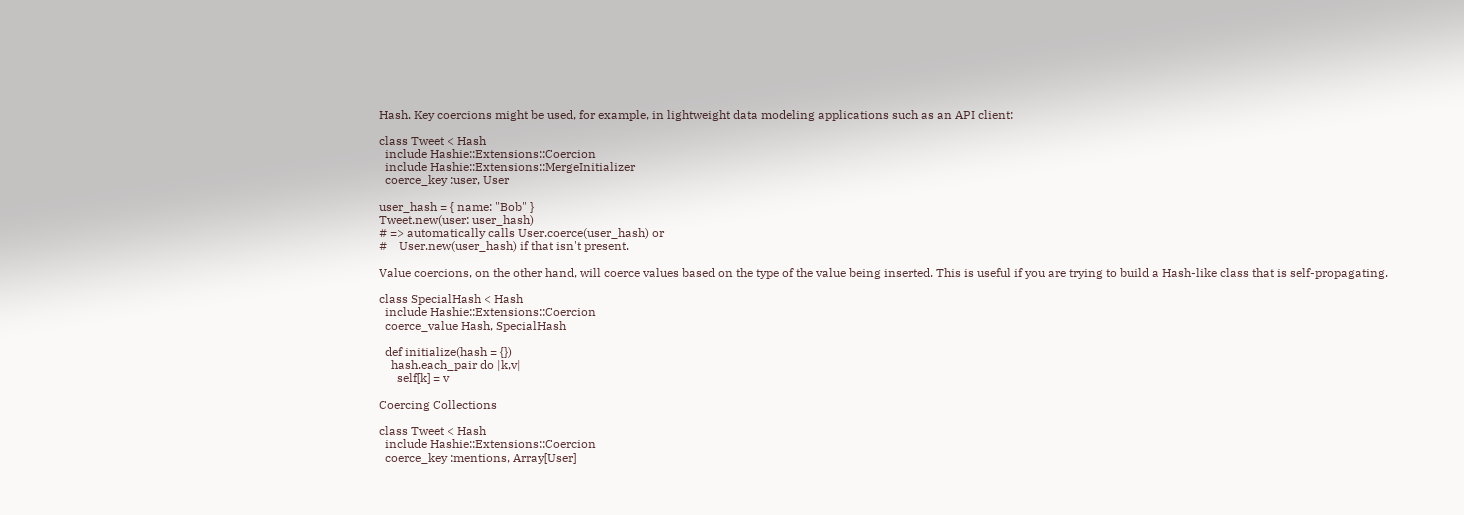Hash. Key coercions might be used, for example, in lightweight data modeling applications such as an API client:

class Tweet < Hash
  include Hashie::Extensions::Coercion
  include Hashie::Extensions::MergeInitializer
  coerce_key :user, User

user_hash = { name: "Bob" }
Tweet.new(user: user_hash)
# => automatically calls User.coerce(user_hash) or
#    User.new(user_hash) if that isn't present.

Value coercions, on the other hand, will coerce values based on the type of the value being inserted. This is useful if you are trying to build a Hash-like class that is self-propagating.

class SpecialHash < Hash
  include Hashie::Extensions::Coercion
  coerce_value Hash, SpecialHash

  def initialize(hash = {})
    hash.each_pair do |k,v|
      self[k] = v

Coercing Collections

class Tweet < Hash
  include Hashie::Extensions::Coercion
  coerce_key :mentions, Array[User]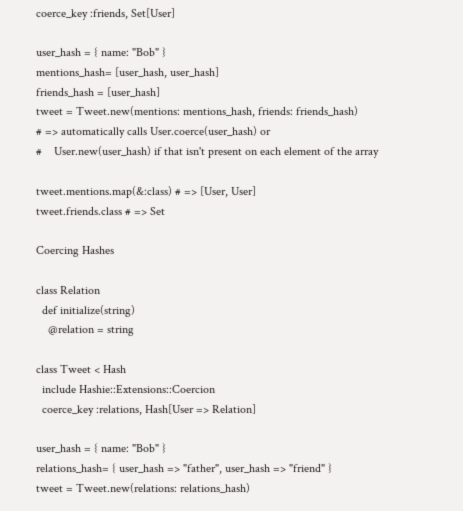coerce_key :friends, Set[User]

user_hash = { name: "Bob" }
mentions_hash= [user_hash, user_hash]
friends_hash = [user_hash]
tweet = Tweet.new(mentions: mentions_hash, friends: friends_hash)
# => automatically calls User.coerce(user_hash) or
#    User.new(user_hash) if that isn't present on each element of the array

tweet.mentions.map(&:class) # => [User, User]
tweet.friends.class # => Set

Coercing Hashes

class Relation
  def initialize(string)
    @relation = string

class Tweet < Hash
  include Hashie::Extensions::Coercion
  coerce_key :relations, Hash[User => Relation]

user_hash = { name: "Bob" }
relations_hash= { user_hash => "father", user_hash => "friend" }
tweet = Tweet.new(relations: relations_hash)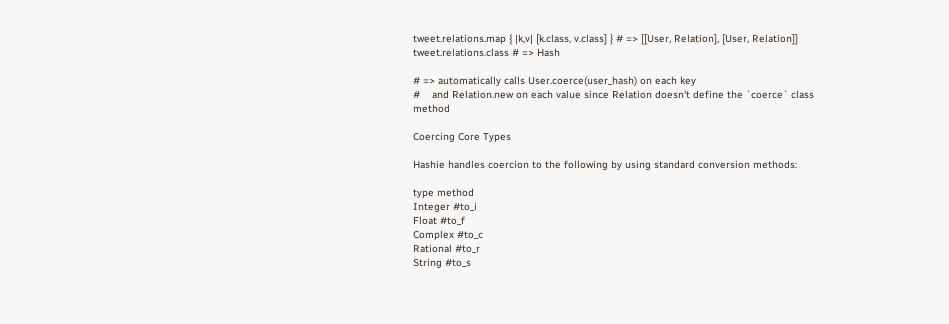tweet.relations.map { |k,v| [k.class, v.class] } # => [[User, Relation], [User, Relation]]
tweet.relations.class # => Hash

# => automatically calls User.coerce(user_hash) on each key
#    and Relation.new on each value since Relation doesn't define the `coerce` class method

Coercing Core Types

Hashie handles coercion to the following by using standard conversion methods:

type method
Integer #to_i
Float #to_f
Complex #to_c
Rational #to_r
String #to_s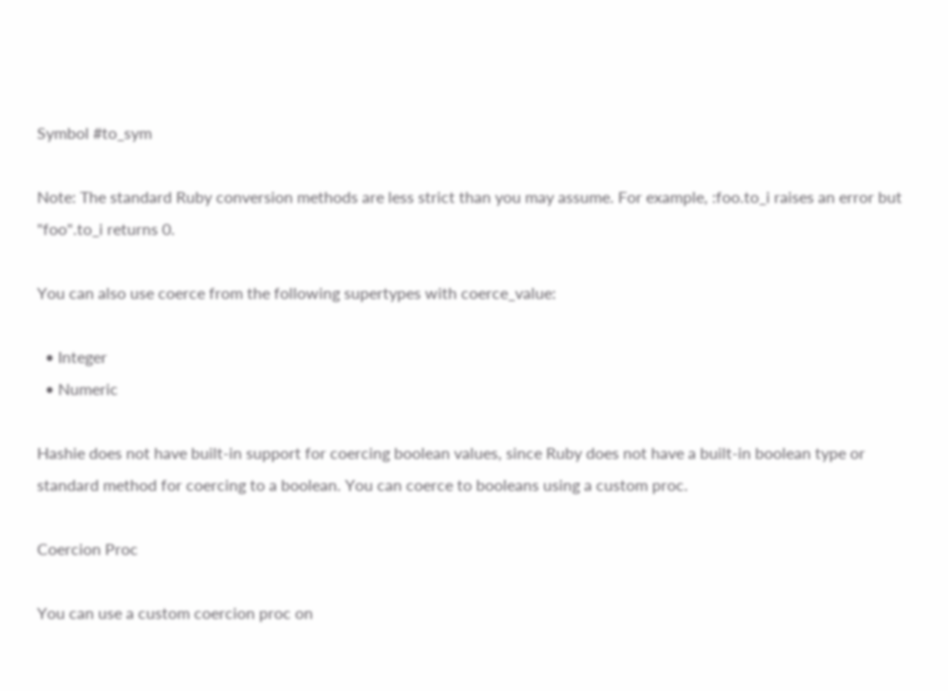Symbol #to_sym

Note: The standard Ruby conversion methods are less strict than you may assume. For example, :foo.to_i raises an error but "foo".to_i returns 0.

You can also use coerce from the following supertypes with coerce_value:

  • Integer
  • Numeric

Hashie does not have built-in support for coercing boolean values, since Ruby does not have a built-in boolean type or standard method for coercing to a boolean. You can coerce to booleans using a custom proc.

Coercion Proc

You can use a custom coercion proc on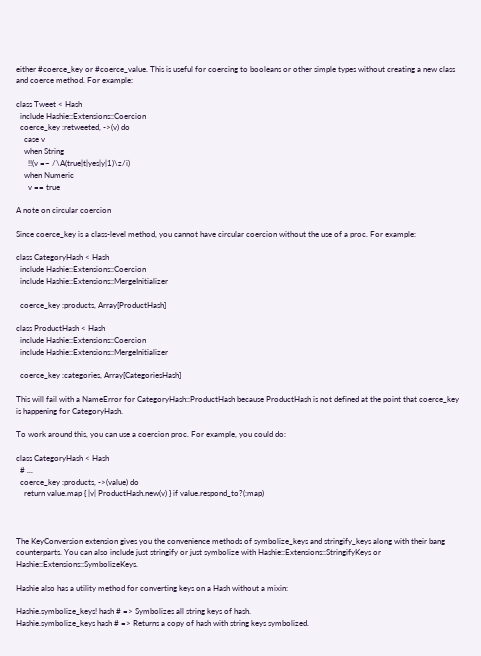either #coerce_key or #coerce_value. This is useful for coercing to booleans or other simple types without creating a new class and coerce method. For example:

class Tweet < Hash
  include Hashie::Extensions::Coercion
  coerce_key :retweeted, ->(v) do
    case v
    when String
      !!(v =~ /\A(true|t|yes|y|1)\z/i)
    when Numeric
      v == true

A note on circular coercion

Since coerce_key is a class-level method, you cannot have circular coercion without the use of a proc. For example:

class CategoryHash < Hash
  include Hashie::Extensions::Coercion
  include Hashie::Extensions::MergeInitializer

  coerce_key :products, Array[ProductHash]

class ProductHash < Hash
  include Hashie::Extensions::Coercion
  include Hashie::Extensions::MergeInitializer

  coerce_key :categories, Array[CategoriesHash]

This will fail with a NameError for CategoryHash::ProductHash because ProductHash is not defined at the point that coerce_key is happening for CategoryHash.

To work around this, you can use a coercion proc. For example, you could do:

class CategoryHash < Hash
  # ...
  coerce_key :products, ->(value) do
    return value.map { |v| ProductHash.new(v) } if value.respond_to?(:map)



The KeyConversion extension gives you the convenience methods of symbolize_keys and stringify_keys along with their bang counterparts. You can also include just stringify or just symbolize with Hashie::Extensions::StringifyKeys or Hashie::Extensions::SymbolizeKeys.

Hashie also has a utility method for converting keys on a Hash without a mixin:

Hashie.symbolize_keys! hash # => Symbolizes all string keys of hash.
Hashie.symbolize_keys hash # => Returns a copy of hash with string keys symbolized.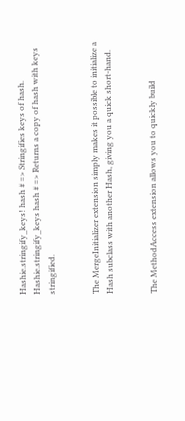Hashie.stringify_keys! hash # => Stringifies keys of hash.
Hashie.stringify_keys hash # => Returns a copy of hash with keys stringified.


The MergeInitializer extension simply makes it possible to initialize a Hash subclass with another Hash, giving you a quick short-hand.


The MethodAccess extension allows you to quickly build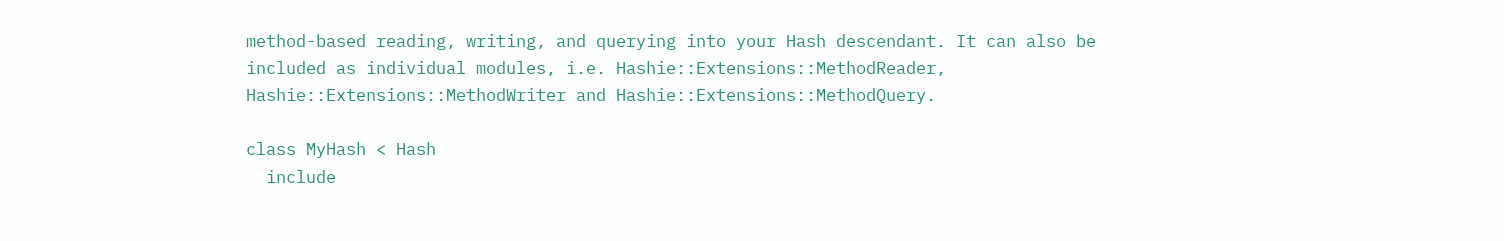method-based reading, writing, and querying into your Hash descendant. It can also be included as individual modules, i.e. Hashie::Extensions::MethodReader, Hashie::Extensions::MethodWriter and Hashie::Extensions::MethodQuery.

class MyHash < Hash
  include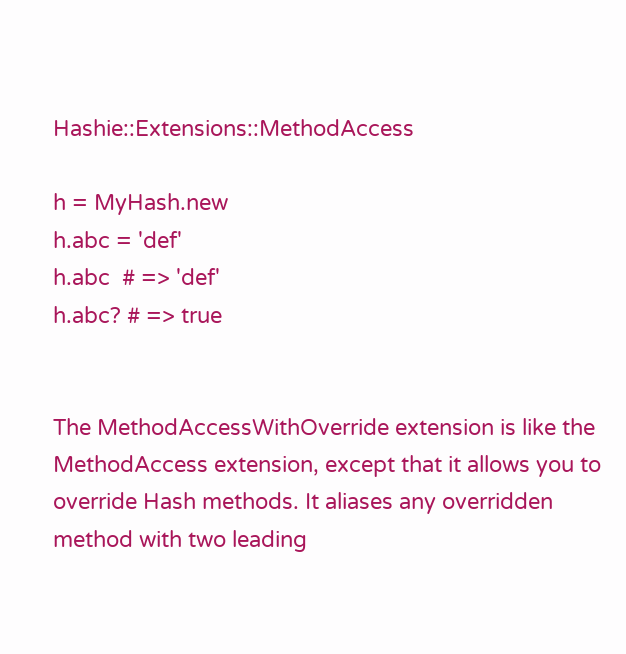Hashie::Extensions::MethodAccess

h = MyHash.new
h.abc = 'def'
h.abc  # => 'def'
h.abc? # => true


The MethodAccessWithOverride extension is like the MethodAccess extension, except that it allows you to override Hash methods. It aliases any overridden method with two leading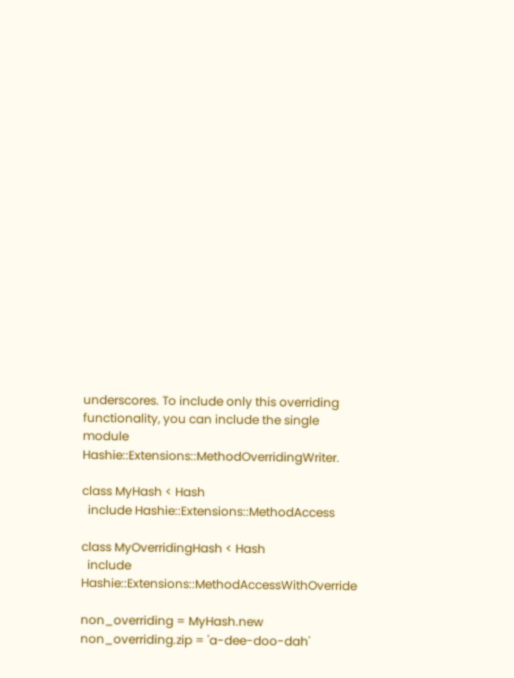underscores. To include only this overriding functionality, you can include the single module Hashie::Extensions::MethodOverridingWriter.

class MyHash < Hash
  include Hashie::Extensions::MethodAccess

class MyOverridingHash < Hash
  include Hashie::Extensions::MethodAccessWithOverride

non_overriding = MyHash.new
non_overriding.zip = 'a-dee-doo-dah'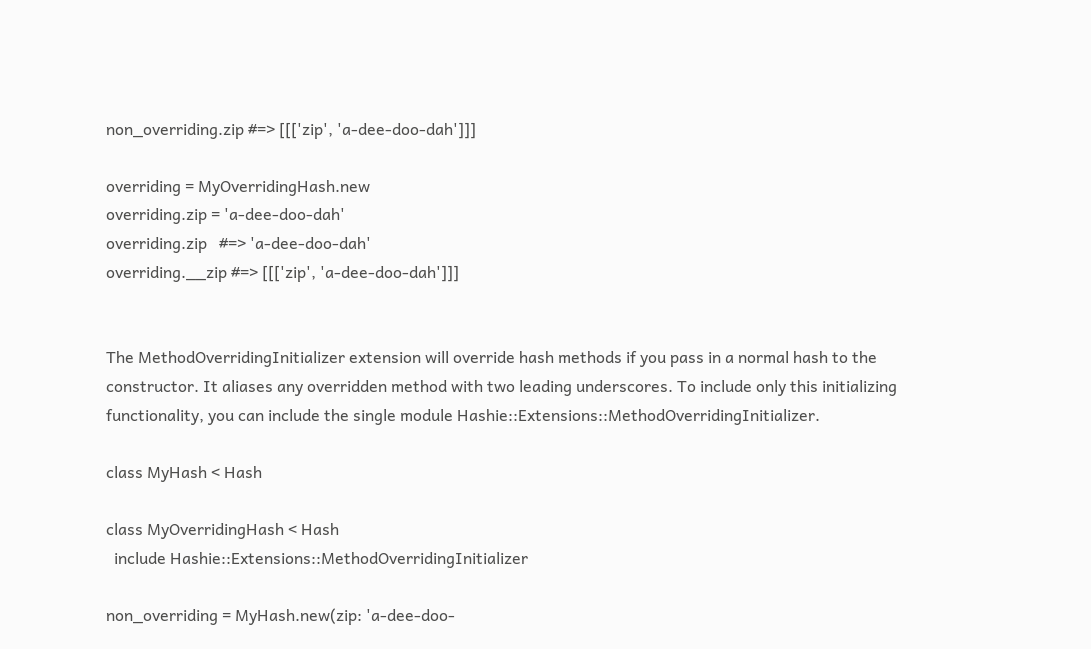non_overriding.zip #=> [[['zip', 'a-dee-doo-dah']]]

overriding = MyOverridingHash.new
overriding.zip = 'a-dee-doo-dah'
overriding.zip   #=> 'a-dee-doo-dah'
overriding.__zip #=> [[['zip', 'a-dee-doo-dah']]]


The MethodOverridingInitializer extension will override hash methods if you pass in a normal hash to the constructor. It aliases any overridden method with two leading underscores. To include only this initializing functionality, you can include the single module Hashie::Extensions::MethodOverridingInitializer.

class MyHash < Hash

class MyOverridingHash < Hash
  include Hashie::Extensions::MethodOverridingInitializer

non_overriding = MyHash.new(zip: 'a-dee-doo-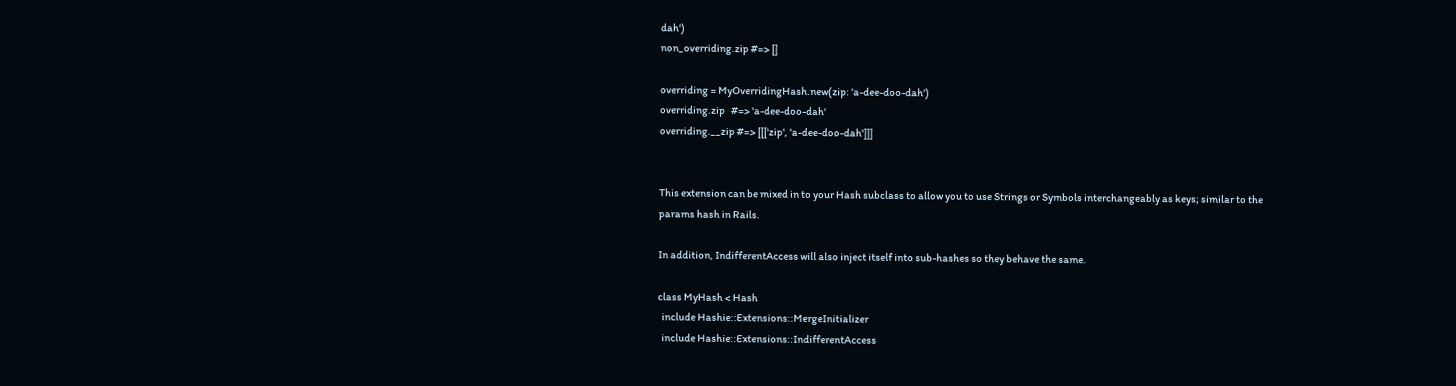dah')
non_overriding.zip #=> []

overriding = MyOverridingHash.new(zip: 'a-dee-doo-dah')
overriding.zip   #=> 'a-dee-doo-dah'
overriding.__zip #=> [[['zip', 'a-dee-doo-dah']]]


This extension can be mixed in to your Hash subclass to allow you to use Strings or Symbols interchangeably as keys; similar to the params hash in Rails.

In addition, IndifferentAccess will also inject itself into sub-hashes so they behave the same.

class MyHash < Hash
  include Hashie::Extensions::MergeInitializer
  include Hashie::Extensions::IndifferentAccess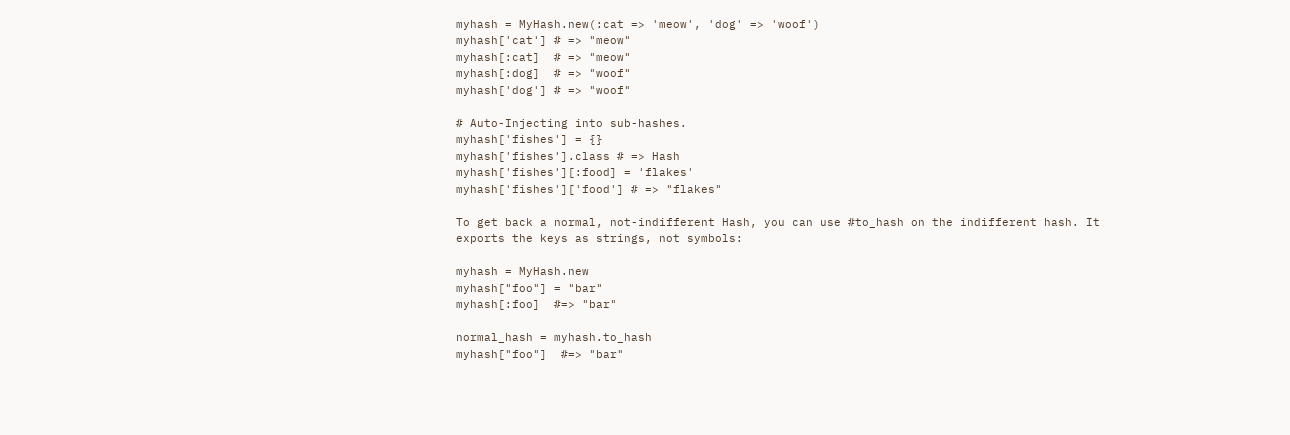myhash = MyHash.new(:cat => 'meow', 'dog' => 'woof')
myhash['cat'] # => "meow"
myhash[:cat]  # => "meow"
myhash[:dog]  # => "woof"
myhash['dog'] # => "woof"

# Auto-Injecting into sub-hashes.
myhash['fishes'] = {}
myhash['fishes'].class # => Hash
myhash['fishes'][:food] = 'flakes'
myhash['fishes']['food'] # => "flakes"

To get back a normal, not-indifferent Hash, you can use #to_hash on the indifferent hash. It exports the keys as strings, not symbols:

myhash = MyHash.new
myhash["foo"] = "bar"
myhash[:foo]  #=> "bar"

normal_hash = myhash.to_hash
myhash["foo"]  #=> "bar"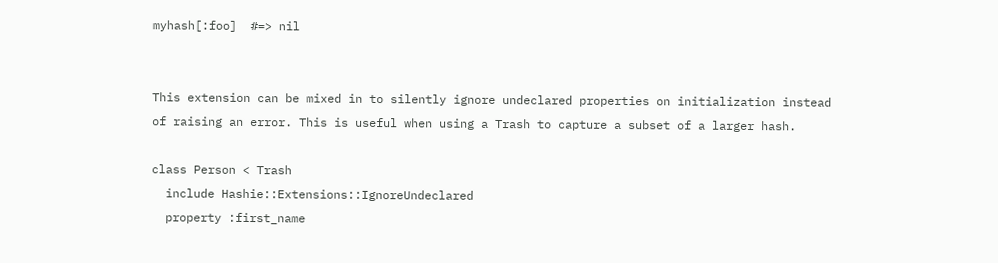myhash[:foo]  #=> nil


This extension can be mixed in to silently ignore undeclared properties on initialization instead of raising an error. This is useful when using a Trash to capture a subset of a larger hash.

class Person < Trash
  include Hashie::Extensions::IgnoreUndeclared
  property :first_name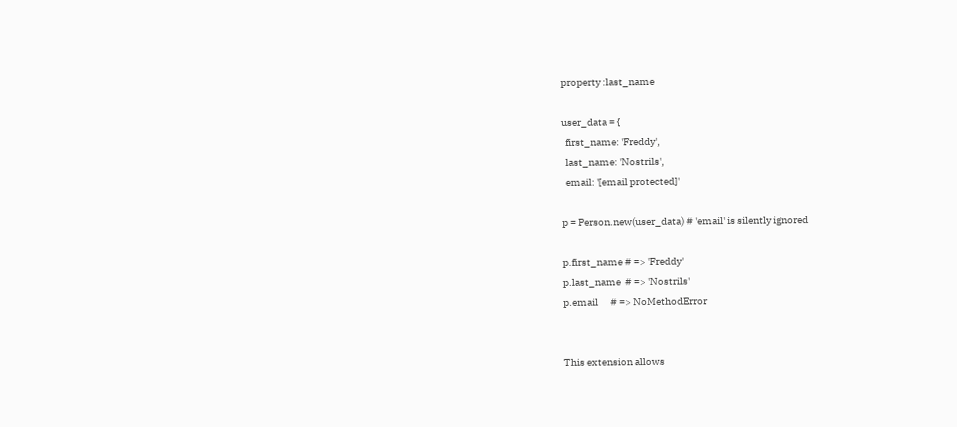property :last_name

user_data = {
  first_name: 'Freddy',
  last_name: 'Nostrils',
  email: '[email protected]'

p = Person.new(user_data) # 'email' is silently ignored

p.first_name # => 'Freddy'
p.last_name  # => 'Nostrils'
p.email      # => NoMethodError


This extension allows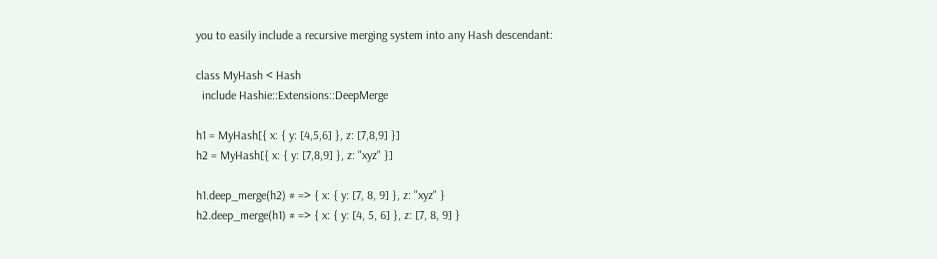you to easily include a recursive merging system into any Hash descendant:

class MyHash < Hash
  include Hashie::Extensions::DeepMerge

h1 = MyHash[{ x: { y: [4,5,6] }, z: [7,8,9] }]
h2 = MyHash[{ x: { y: [7,8,9] }, z: "xyz" }]

h1.deep_merge(h2) # => { x: { y: [7, 8, 9] }, z: "xyz" }
h2.deep_merge(h1) # => { x: { y: [4, 5, 6] }, z: [7, 8, 9] }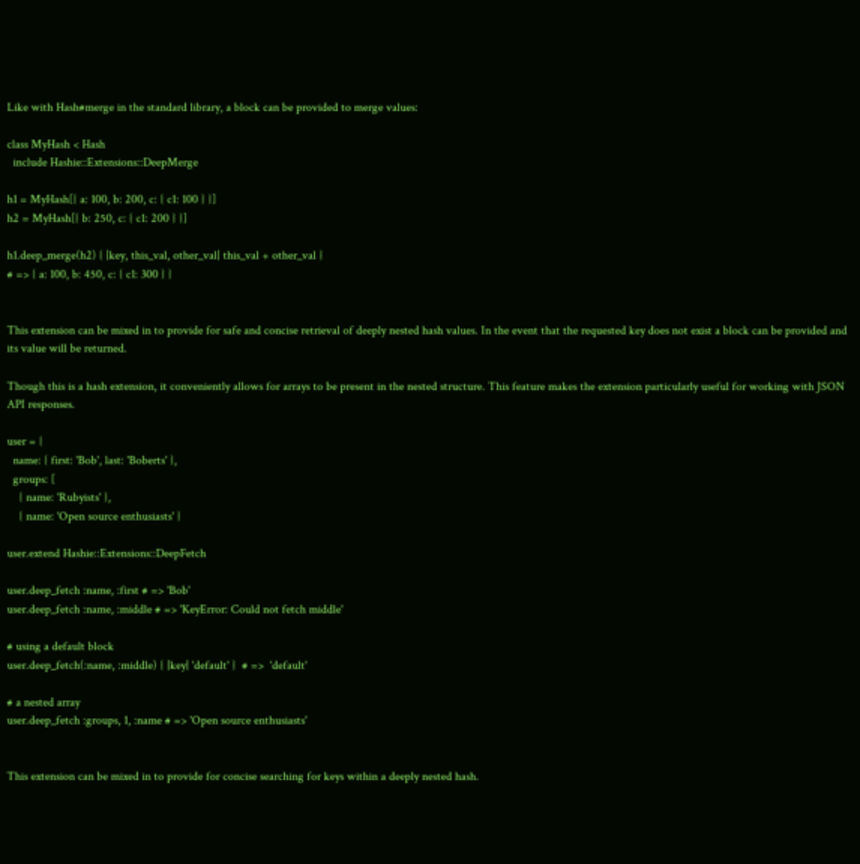Like with Hash#merge in the standard library, a block can be provided to merge values:

class MyHash < Hash
  include Hashie::Extensions::DeepMerge

h1 = MyHash[{ a: 100, b: 200, c: { c1: 100 } }]
h2 = MyHash[{ b: 250, c: { c1: 200 } }]

h1.deep_merge(h2) { |key, this_val, other_val| this_val + other_val }
# => { a: 100, b: 450, c: { c1: 300 } }


This extension can be mixed in to provide for safe and concise retrieval of deeply nested hash values. In the event that the requested key does not exist a block can be provided and its value will be returned.

Though this is a hash extension, it conveniently allows for arrays to be present in the nested structure. This feature makes the extension particularly useful for working with JSON API responses.

user = {
  name: { first: 'Bob', last: 'Boberts' },
  groups: [
    { name: 'Rubyists' },
    { name: 'Open source enthusiasts' }

user.extend Hashie::Extensions::DeepFetch

user.deep_fetch :name, :first # => 'Bob'
user.deep_fetch :name, :middle # => 'KeyError: Could not fetch middle'

# using a default block
user.deep_fetch(:name, :middle) { |key| 'default' }  # =>  'default'

# a nested array
user.deep_fetch :groups, 1, :name # => 'Open source enthusiasts'


This extension can be mixed in to provide for concise searching for keys within a deeply nested hash.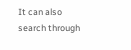It can also search through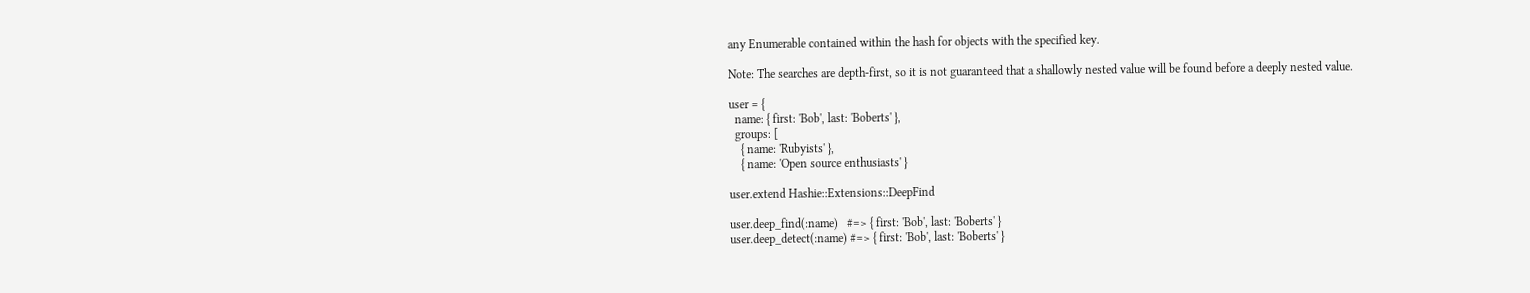any Enumerable contained within the hash for objects with the specified key.

Note: The searches are depth-first, so it is not guaranteed that a shallowly nested value will be found before a deeply nested value.

user = {
  name: { first: 'Bob', last: 'Boberts' },
  groups: [
    { name: 'Rubyists' },
    { name: 'Open source enthusiasts' }

user.extend Hashie::Extensions::DeepFind

user.deep_find(:name)   #=> { first: 'Bob', last: 'Boberts' }
user.deep_detect(:name) #=> { first: 'Bob', last: 'Boberts' }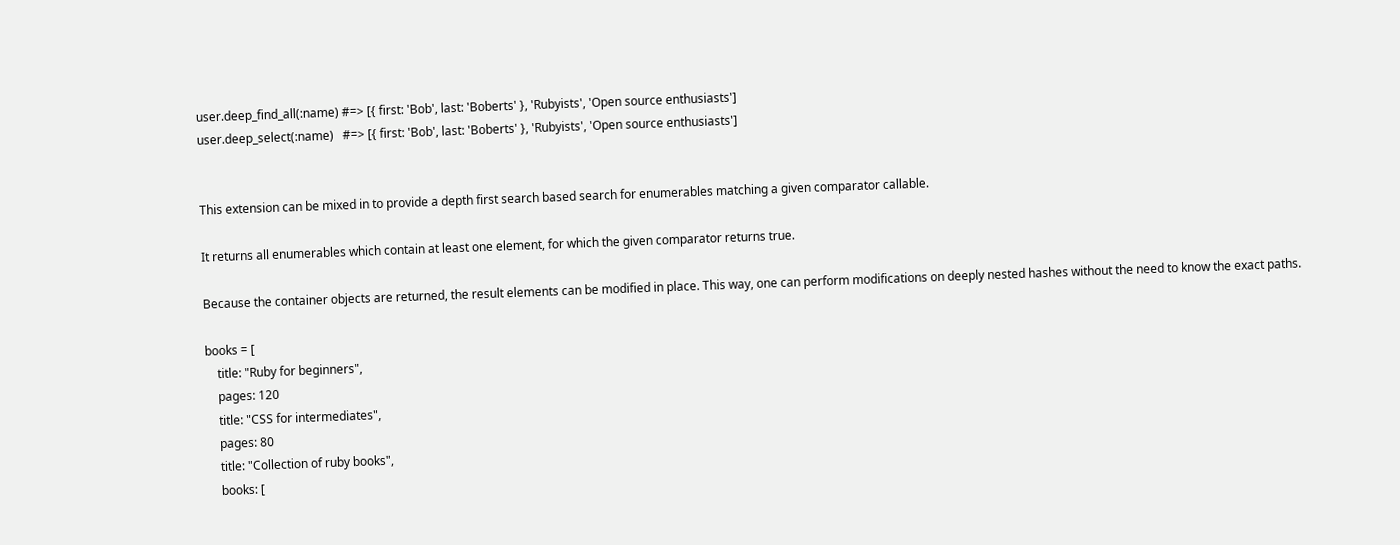user.deep_find_all(:name) #=> [{ first: 'Bob', last: 'Boberts' }, 'Rubyists', 'Open source enthusiasts']
user.deep_select(:name)   #=> [{ first: 'Bob', last: 'Boberts' }, 'Rubyists', 'Open source enthusiasts']


This extension can be mixed in to provide a depth first search based search for enumerables matching a given comparator callable.

It returns all enumerables which contain at least one element, for which the given comparator returns true.

Because the container objects are returned, the result elements can be modified in place. This way, one can perform modifications on deeply nested hashes without the need to know the exact paths.

books = [
    title: "Ruby for beginners",
    pages: 120
    title: "CSS for intermediates",
    pages: 80
    title: "Collection of ruby books",
    books: [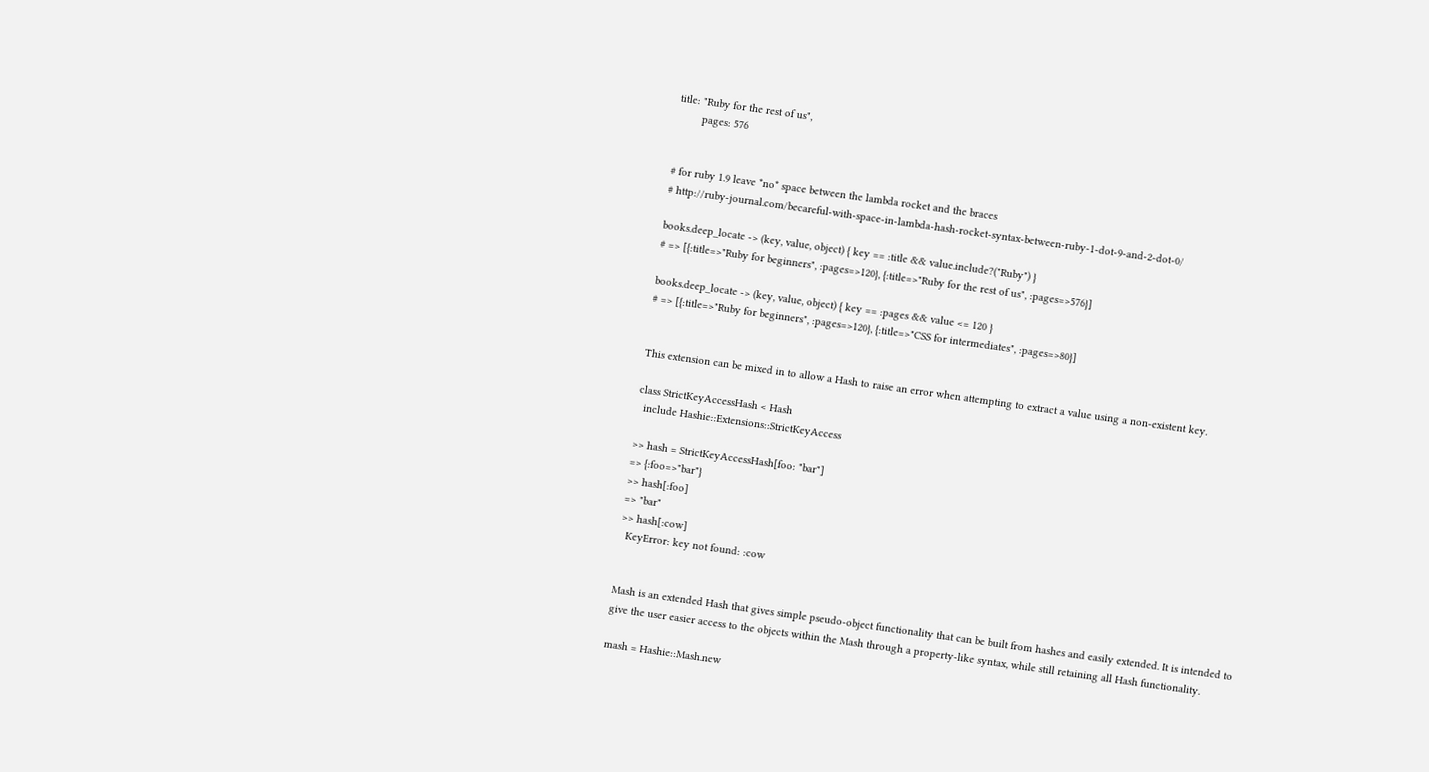title: "Ruby for the rest of us",
        pages: 576


# for ruby 1.9 leave *no* space between the lambda rocket and the braces
# http://ruby-journal.com/becareful-with-space-in-lambda-hash-rocket-syntax-between-ruby-1-dot-9-and-2-dot-0/

books.deep_locate -> (key, value, object) { key == :title && value.include?("Ruby") }
# => [{:title=>"Ruby for beginners", :pages=>120}, {:title=>"Ruby for the rest of us", :pages=>576}]

books.deep_locate -> (key, value, object) { key == :pages && value <= 120 }
# => [{:title=>"Ruby for beginners", :pages=>120}, {:title=>"CSS for intermediates", :pages=>80}]


This extension can be mixed in to allow a Hash to raise an error when attempting to extract a value using a non-existent key.

class StrictKeyAccessHash < Hash
  include Hashie::Extensions::StrictKeyAccess

>> hash = StrictKeyAccessHash[foo: "bar"]
=> {:foo=>"bar"}
>> hash[:foo]
=> "bar"
>> hash[:cow]
  KeyError: key not found: :cow


Mash is an extended Hash that gives simple pseudo-object functionality that can be built from hashes and easily extended. It is intended to give the user easier access to the objects within the Mash through a property-like syntax, while still retaining all Hash functionality.

mash = Hashie::Mash.new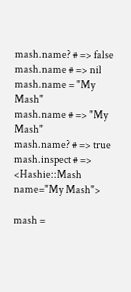mash.name? # => false
mash.name # => nil
mash.name = "My Mash"
mash.name # => "My Mash"
mash.name? # => true
mash.inspect # => <Hashie::Mash name="My Mash">

mash =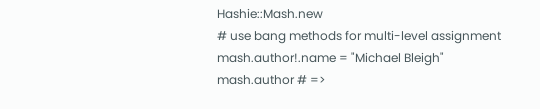Hashie::Mash.new
# use bang methods for multi-level assignment
mash.author!.name = "Michael Bleigh"
mash.author # =>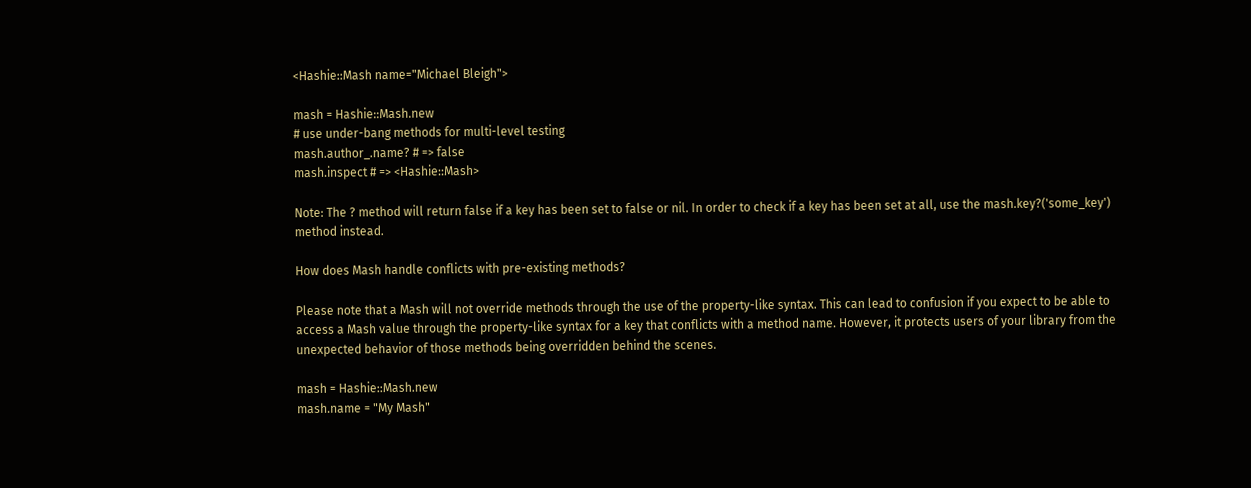<Hashie::Mash name="Michael Bleigh">

mash = Hashie::Mash.new
# use under-bang methods for multi-level testing
mash.author_.name? # => false
mash.inspect # => <Hashie::Mash>

Note: The ? method will return false if a key has been set to false or nil. In order to check if a key has been set at all, use the mash.key?('some_key') method instead.

How does Mash handle conflicts with pre-existing methods?

Please note that a Mash will not override methods through the use of the property-like syntax. This can lead to confusion if you expect to be able to access a Mash value through the property-like syntax for a key that conflicts with a method name. However, it protects users of your library from the unexpected behavior of those methods being overridden behind the scenes.

mash = Hashie::Mash.new
mash.name = "My Mash"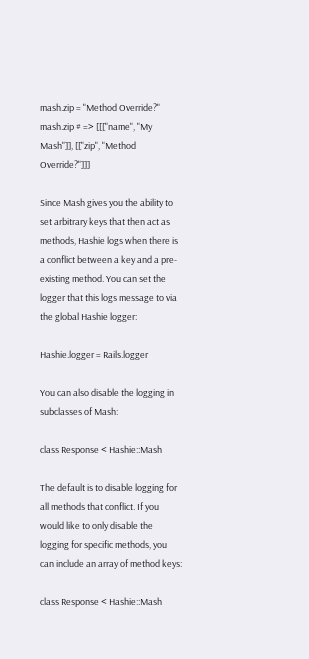mash.zip = "Method Override?"
mash.zip # => [[["name", "My Mash"]], [["zip", "Method Override?"]]]

Since Mash gives you the ability to set arbitrary keys that then act as methods, Hashie logs when there is a conflict between a key and a pre-existing method. You can set the logger that this logs message to via the global Hashie logger:

Hashie.logger = Rails.logger

You can also disable the logging in subclasses of Mash:

class Response < Hashie::Mash

The default is to disable logging for all methods that conflict. If you would like to only disable the logging for specific methods, you can include an array of method keys:

class Response < Hashie::Mash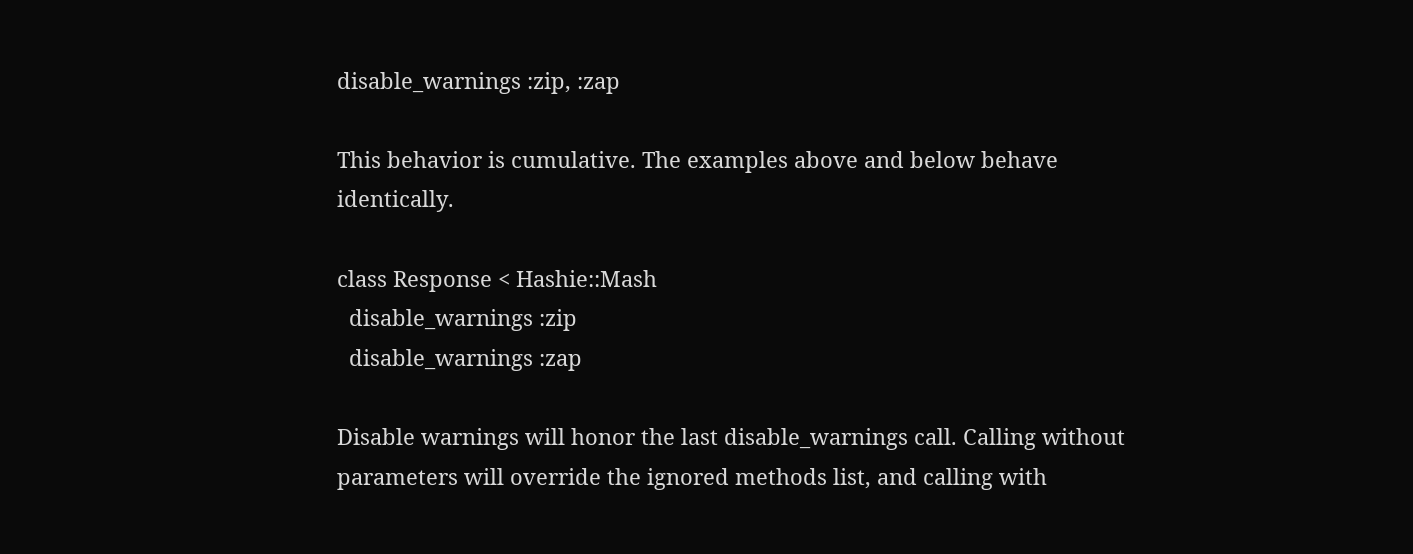disable_warnings :zip, :zap

This behavior is cumulative. The examples above and below behave identically.

class Response < Hashie::Mash
  disable_warnings :zip
  disable_warnings :zap

Disable warnings will honor the last disable_warnings call. Calling without parameters will override the ignored methods list, and calling with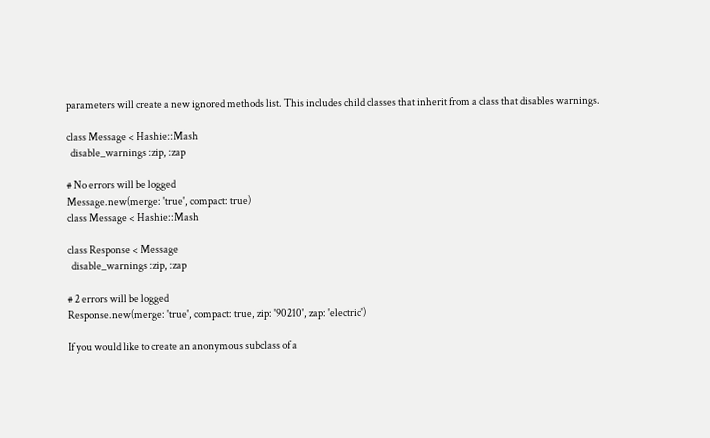parameters will create a new ignored methods list. This includes child classes that inherit from a class that disables warnings.

class Message < Hashie::Mash
  disable_warnings :zip, :zap

# No errors will be logged
Message.new(merge: 'true', compact: true)
class Message < Hashie::Mash

class Response < Message
  disable_warnings :zip, :zap

# 2 errors will be logged
Response.new(merge: 'true', compact: true, zip: '90210', zap: 'electric')

If you would like to create an anonymous subclass of a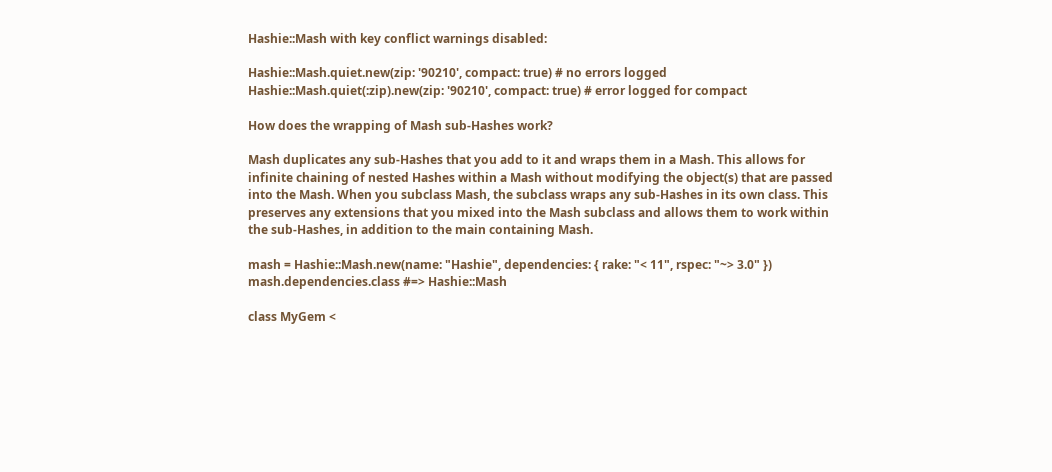Hashie::Mash with key conflict warnings disabled:

Hashie::Mash.quiet.new(zip: '90210', compact: true) # no errors logged
Hashie::Mash.quiet(:zip).new(zip: '90210', compact: true) # error logged for compact

How does the wrapping of Mash sub-Hashes work?

Mash duplicates any sub-Hashes that you add to it and wraps them in a Mash. This allows for infinite chaining of nested Hashes within a Mash without modifying the object(s) that are passed into the Mash. When you subclass Mash, the subclass wraps any sub-Hashes in its own class. This preserves any extensions that you mixed into the Mash subclass and allows them to work within the sub-Hashes, in addition to the main containing Mash.

mash = Hashie::Mash.new(name: "Hashie", dependencies: { rake: "< 11", rspec: "~> 3.0" })
mash.dependencies.class #=> Hashie::Mash

class MyGem <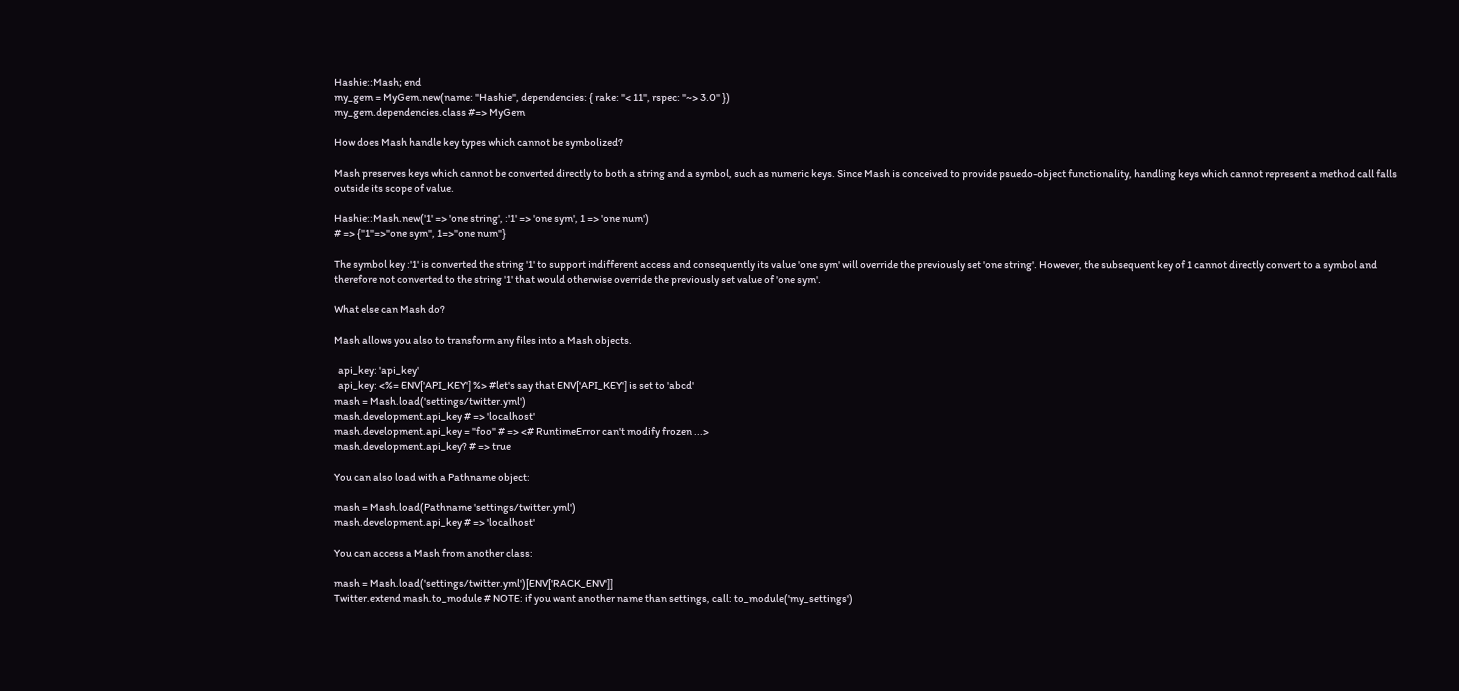Hashie::Mash; end
my_gem = MyGem.new(name: "Hashie", dependencies: { rake: "< 11", rspec: "~> 3.0" })
my_gem.dependencies.class #=> MyGem

How does Mash handle key types which cannot be symbolized?

Mash preserves keys which cannot be converted directly to both a string and a symbol, such as numeric keys. Since Mash is conceived to provide psuedo-object functionality, handling keys which cannot represent a method call falls outside its scope of value.

Hashie::Mash.new('1' => 'one string', :'1' => 'one sym', 1 => 'one num')
# => {"1"=>"one sym", 1=>"one num"}

The symbol key :'1' is converted the string '1' to support indifferent access and consequently its value 'one sym' will override the previously set 'one string'. However, the subsequent key of 1 cannot directly convert to a symbol and therefore not converted to the string '1' that would otherwise override the previously set value of 'one sym'.

What else can Mash do?

Mash allows you also to transform any files into a Mash objects.

  api_key: 'api_key'
  api_key: <%= ENV['API_KEY'] %> #let's say that ENV['API_KEY'] is set to 'abcd'
mash = Mash.load('settings/twitter.yml')
mash.development.api_key # => 'localhost'
mash.development.api_key = "foo" # => <# RuntimeError can't modify frozen ...>
mash.development.api_key? # => true

You can also load with a Pathname object:

mash = Mash.load(Pathname 'settings/twitter.yml')
mash.development.api_key # => 'localhost'

You can access a Mash from another class:

mash = Mash.load('settings/twitter.yml')[ENV['RACK_ENV']]
Twitter.extend mash.to_module # NOTE: if you want another name than settings, call: to_module('my_settings')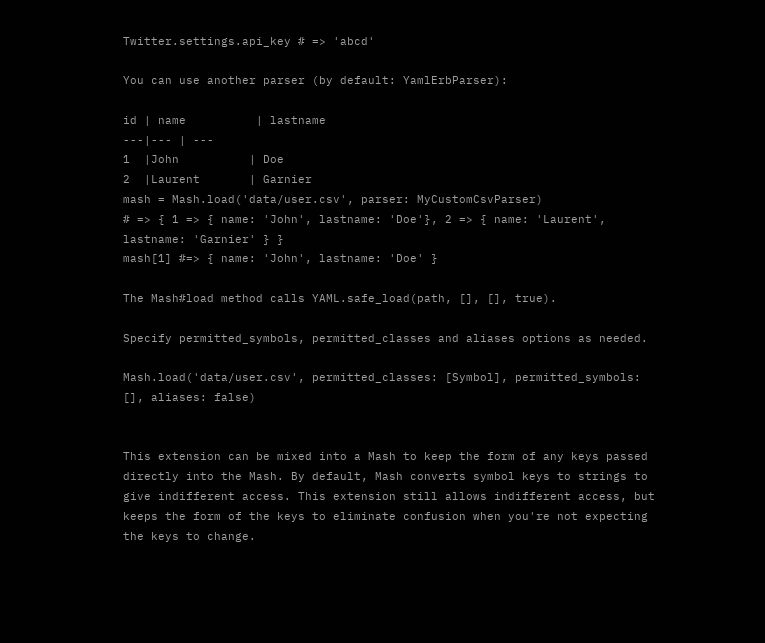Twitter.settings.api_key # => 'abcd'

You can use another parser (by default: YamlErbParser):

id | name          | lastname
---|--- | ---
1  |John          | Doe
2  |Laurent       | Garnier
mash = Mash.load('data/user.csv', parser: MyCustomCsvParser)
# => { 1 => { name: 'John', lastname: 'Doe'}, 2 => { name: 'Laurent', lastname: 'Garnier' } }
mash[1] #=> { name: 'John', lastname: 'Doe' }

The Mash#load method calls YAML.safe_load(path, [], [], true).

Specify permitted_symbols, permitted_classes and aliases options as needed.

Mash.load('data/user.csv', permitted_classes: [Symbol], permitted_symbols: [], aliases: false)


This extension can be mixed into a Mash to keep the form of any keys passed directly into the Mash. By default, Mash converts symbol keys to strings to give indifferent access. This extension still allows indifferent access, but keeps the form of the keys to eliminate confusion when you're not expecting the keys to change.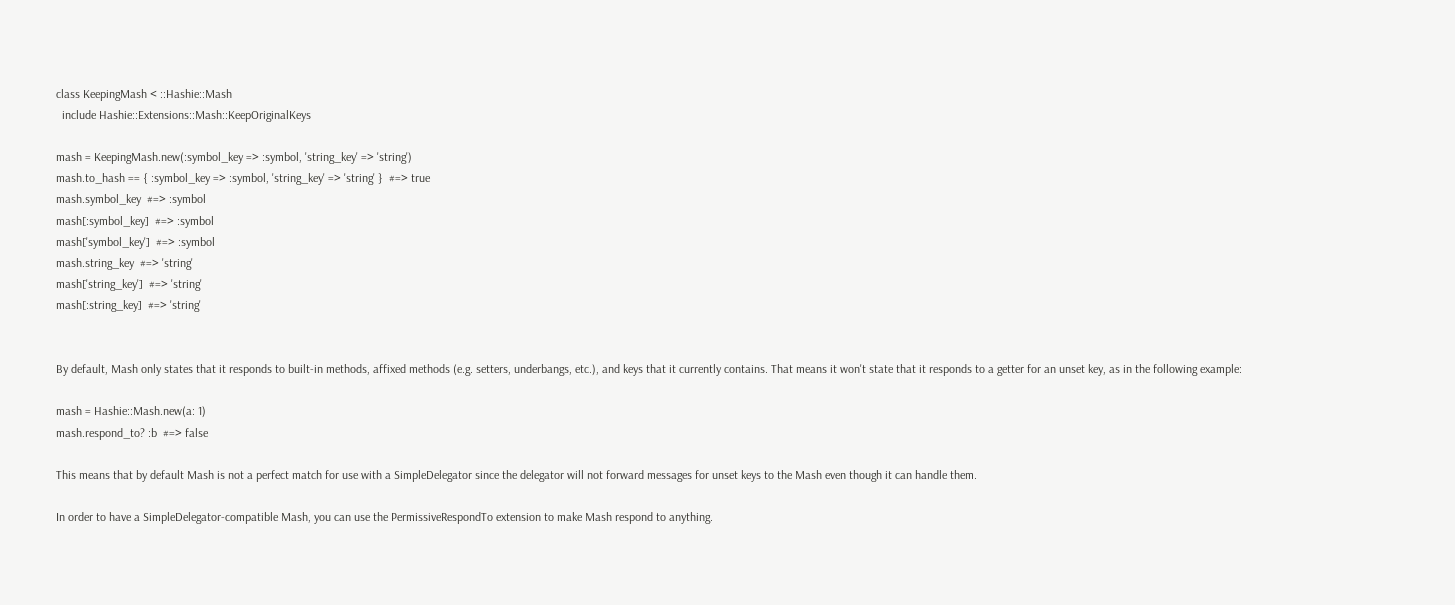class KeepingMash < ::Hashie::Mash
  include Hashie::Extensions::Mash::KeepOriginalKeys

mash = KeepingMash.new(:symbol_key => :symbol, 'string_key' => 'string')
mash.to_hash == { :symbol_key => :symbol, 'string_key' => 'string' }  #=> true
mash.symbol_key  #=> :symbol
mash[:symbol_key]  #=> :symbol
mash['symbol_key']  #=> :symbol
mash.string_key  #=> 'string'
mash['string_key']  #=> 'string'
mash[:string_key]  #=> 'string'


By default, Mash only states that it responds to built-in methods, affixed methods (e.g. setters, underbangs, etc.), and keys that it currently contains. That means it won't state that it responds to a getter for an unset key, as in the following example:

mash = Hashie::Mash.new(a: 1)
mash.respond_to? :b  #=> false

This means that by default Mash is not a perfect match for use with a SimpleDelegator since the delegator will not forward messages for unset keys to the Mash even though it can handle them.

In order to have a SimpleDelegator-compatible Mash, you can use the PermissiveRespondTo extension to make Mash respond to anything.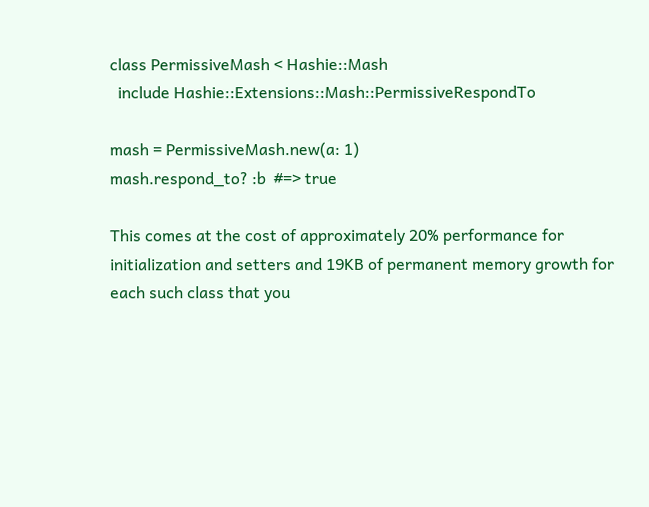class PermissiveMash < Hashie::Mash
  include Hashie::Extensions::Mash::PermissiveRespondTo

mash = PermissiveMash.new(a: 1)
mash.respond_to? :b  #=> true

This comes at the cost of approximately 20% performance for initialization and setters and 19KB of permanent memory growth for each such class that you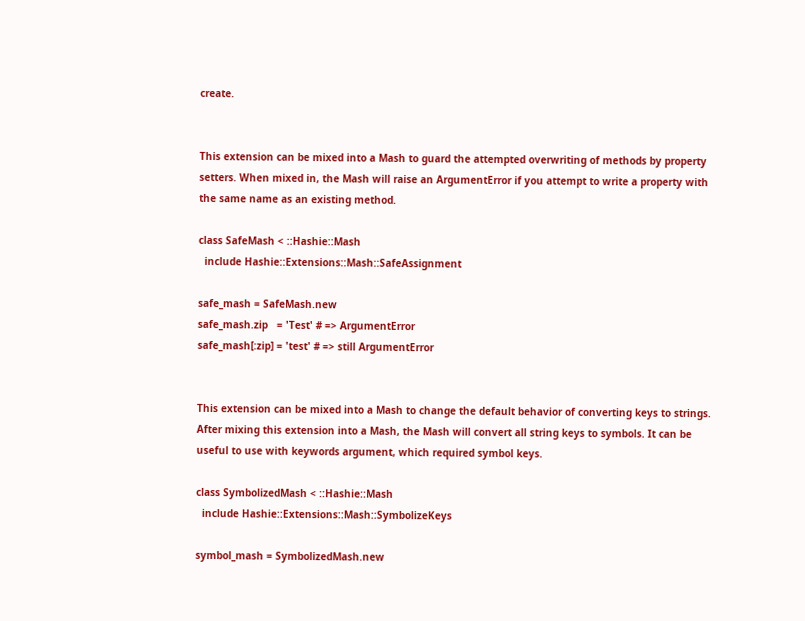create.


This extension can be mixed into a Mash to guard the attempted overwriting of methods by property setters. When mixed in, the Mash will raise an ArgumentError if you attempt to write a property with the same name as an existing method.

class SafeMash < ::Hashie::Mash
  include Hashie::Extensions::Mash::SafeAssignment

safe_mash = SafeMash.new
safe_mash.zip   = 'Test' # => ArgumentError
safe_mash[:zip] = 'test' # => still ArgumentError


This extension can be mixed into a Mash to change the default behavior of converting keys to strings. After mixing this extension into a Mash, the Mash will convert all string keys to symbols. It can be useful to use with keywords argument, which required symbol keys.

class SymbolizedMash < ::Hashie::Mash
  include Hashie::Extensions::Mash::SymbolizeKeys

symbol_mash = SymbolizedMash.new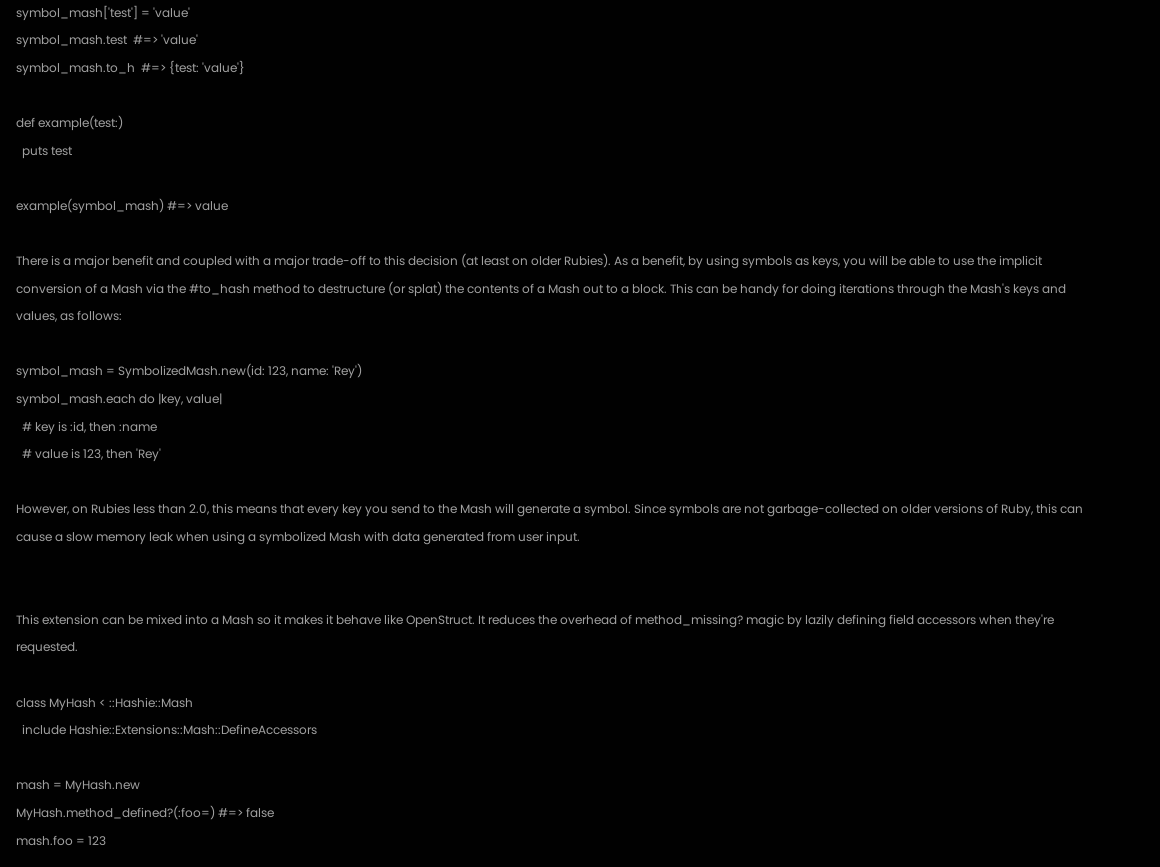symbol_mash['test'] = 'value'
symbol_mash.test  #=> 'value'
symbol_mash.to_h  #=> {test: 'value'}

def example(test:)
  puts test

example(symbol_mash) #=> value

There is a major benefit and coupled with a major trade-off to this decision (at least on older Rubies). As a benefit, by using symbols as keys, you will be able to use the implicit conversion of a Mash via the #to_hash method to destructure (or splat) the contents of a Mash out to a block. This can be handy for doing iterations through the Mash's keys and values, as follows:

symbol_mash = SymbolizedMash.new(id: 123, name: 'Rey')
symbol_mash.each do |key, value|
  # key is :id, then :name
  # value is 123, then 'Rey'

However, on Rubies less than 2.0, this means that every key you send to the Mash will generate a symbol. Since symbols are not garbage-collected on older versions of Ruby, this can cause a slow memory leak when using a symbolized Mash with data generated from user input.


This extension can be mixed into a Mash so it makes it behave like OpenStruct. It reduces the overhead of method_missing? magic by lazily defining field accessors when they're requested.

class MyHash < ::Hashie::Mash
  include Hashie::Extensions::Mash::DefineAccessors

mash = MyHash.new
MyHash.method_defined?(:foo=) #=> false
mash.foo = 123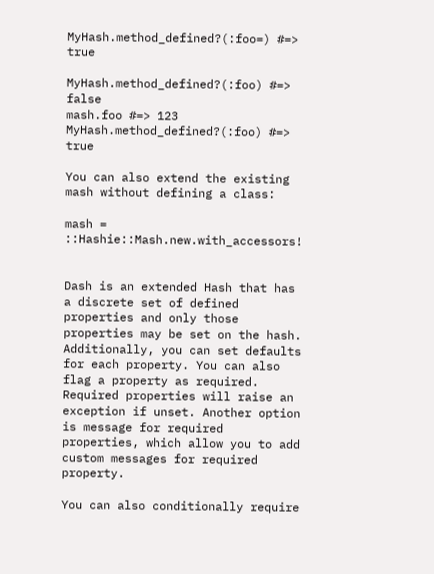MyHash.method_defined?(:foo=) #=> true

MyHash.method_defined?(:foo) #=> false
mash.foo #=> 123
MyHash.method_defined?(:foo) #=> true

You can also extend the existing mash without defining a class:

mash = ::Hashie::Mash.new.with_accessors!


Dash is an extended Hash that has a discrete set of defined properties and only those properties may be set on the hash. Additionally, you can set defaults for each property. You can also flag a property as required. Required properties will raise an exception if unset. Another option is message for required properties, which allow you to add custom messages for required property.

You can also conditionally require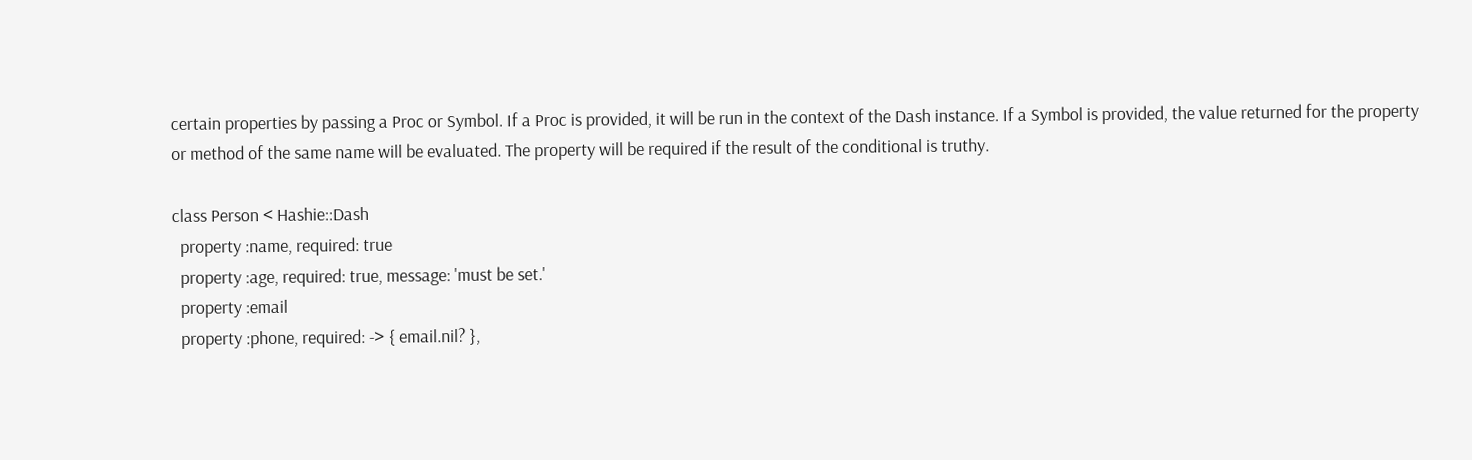certain properties by passing a Proc or Symbol. If a Proc is provided, it will be run in the context of the Dash instance. If a Symbol is provided, the value returned for the property or method of the same name will be evaluated. The property will be required if the result of the conditional is truthy.

class Person < Hashie::Dash
  property :name, required: true
  property :age, required: true, message: 'must be set.'
  property :email
  property :phone, required: -> { email.nil? },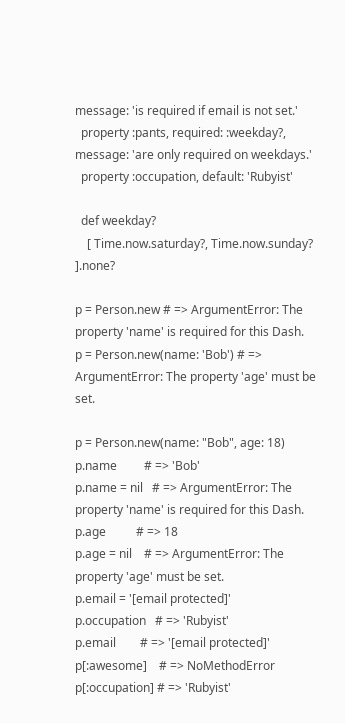message: 'is required if email is not set.'
  property :pants, required: :weekday?, message: 'are only required on weekdays.'
  property :occupation, default: 'Rubyist'

  def weekday?
    [ Time.now.saturday?, Time.now.sunday? ].none?

p = Person.new # => ArgumentError: The property 'name' is required for this Dash.
p = Person.new(name: 'Bob') # => ArgumentError: The property 'age' must be set.

p = Person.new(name: "Bob", age: 18)
p.name         # => 'Bob'
p.name = nil   # => ArgumentError: The property 'name' is required for this Dash.
p.age          # => 18
p.age = nil    # => ArgumentError: The property 'age' must be set.
p.email = '[email protected]'
p.occupation   # => 'Rubyist'
p.email        # => '[email protected]'
p[:awesome]    # => NoMethodError
p[:occupation] # => 'Rubyist'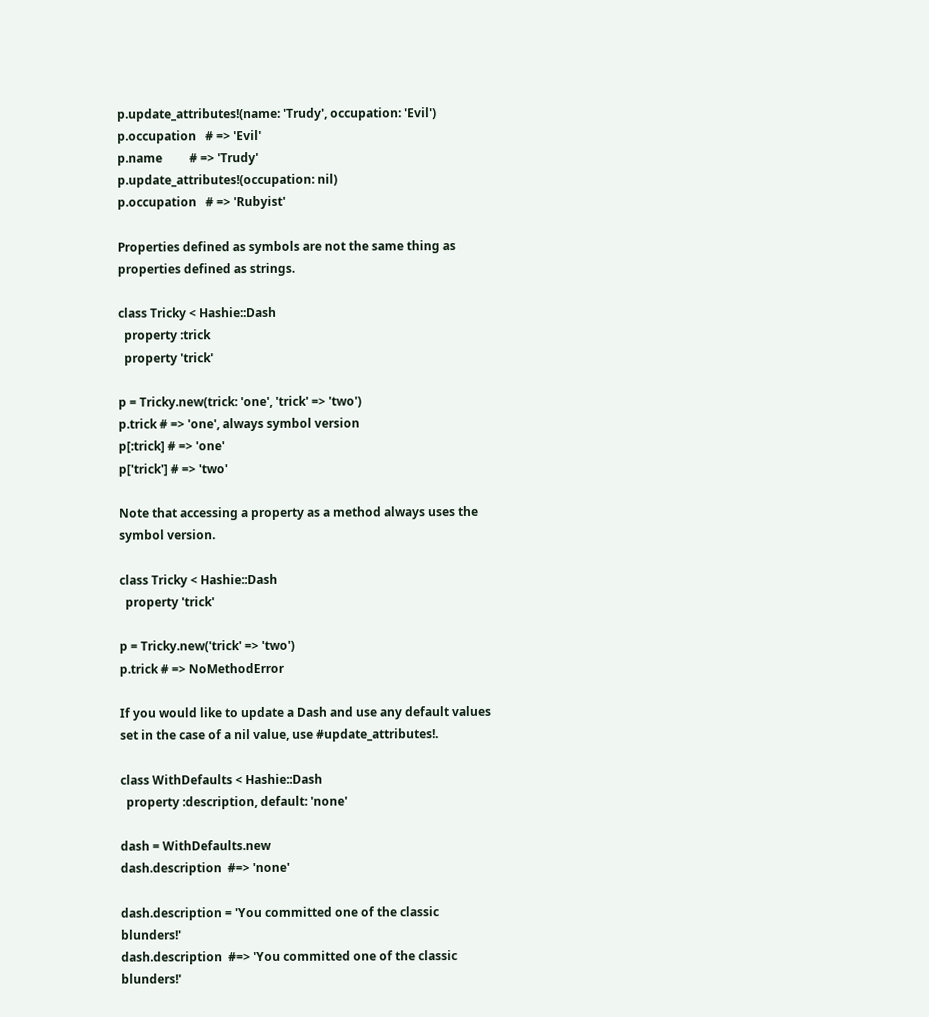p.update_attributes!(name: 'Trudy', occupation: 'Evil')
p.occupation   # => 'Evil'
p.name         # => 'Trudy'
p.update_attributes!(occupation: nil)
p.occupation   # => 'Rubyist'

Properties defined as symbols are not the same thing as properties defined as strings.

class Tricky < Hashie::Dash
  property :trick
  property 'trick'

p = Tricky.new(trick: 'one', 'trick' => 'two')
p.trick # => 'one', always symbol version
p[:trick] # => 'one'
p['trick'] # => 'two'

Note that accessing a property as a method always uses the symbol version.

class Tricky < Hashie::Dash
  property 'trick'

p = Tricky.new('trick' => 'two')
p.trick # => NoMethodError

If you would like to update a Dash and use any default values set in the case of a nil value, use #update_attributes!.

class WithDefaults < Hashie::Dash
  property :description, default: 'none'

dash = WithDefaults.new
dash.description  #=> 'none'

dash.description = 'You committed one of the classic blunders!'
dash.description  #=> 'You committed one of the classic blunders!'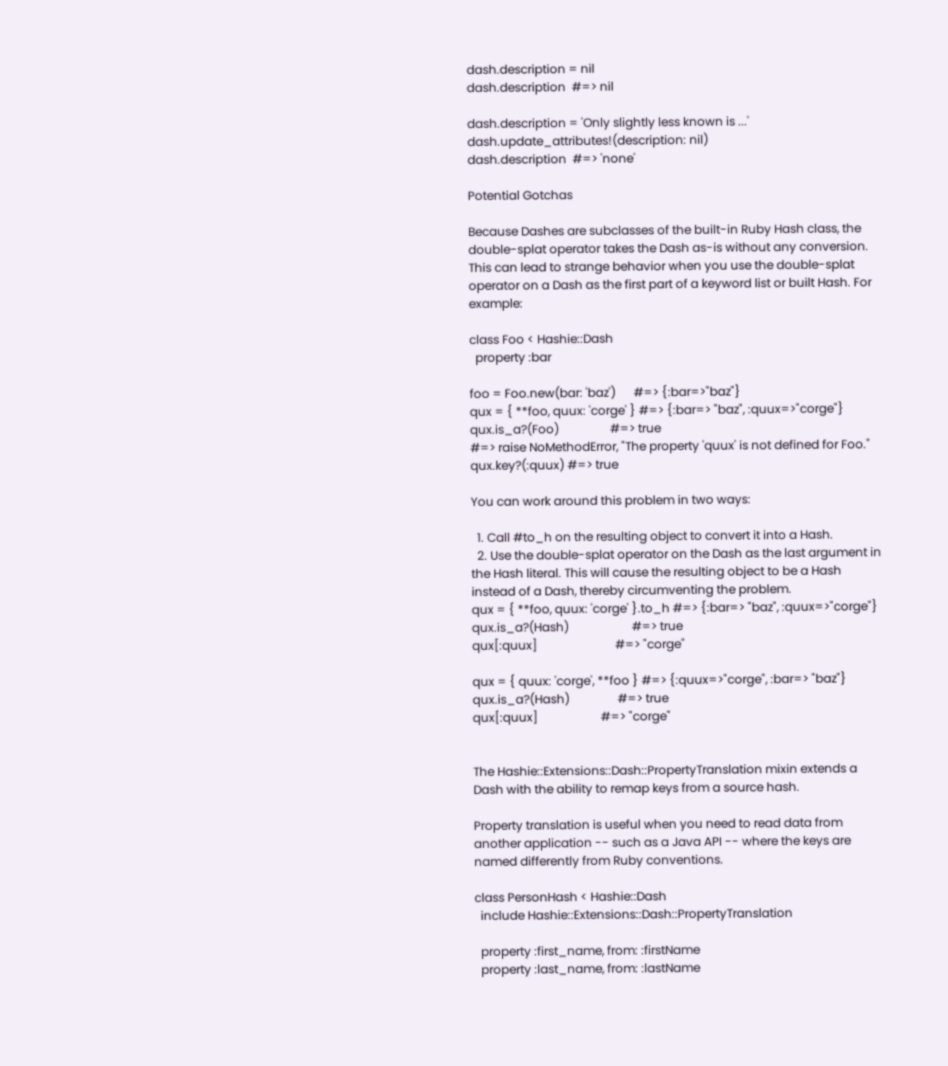dash.description = nil
dash.description  #=> nil

dash.description = 'Only slightly less known is ...'
dash.update_attributes!(description: nil)
dash.description  #=> 'none'

Potential Gotchas

Because Dashes are subclasses of the built-in Ruby Hash class, the double-splat operator takes the Dash as-is without any conversion. This can lead to strange behavior when you use the double-splat operator on a Dash as the first part of a keyword list or built Hash. For example:

class Foo < Hashie::Dash
  property :bar

foo = Foo.new(bar: 'baz')      #=> {:bar=>"baz"}
qux = { **foo, quux: 'corge' } #=> {:bar=> "baz", :quux=>"corge"}
qux.is_a?(Foo)                 #=> true
#=> raise NoMethodError, "The property 'quux' is not defined for Foo."
qux.key?(:quux) #=> true

You can work around this problem in two ways:

  1. Call #to_h on the resulting object to convert it into a Hash.
  2. Use the double-splat operator on the Dash as the last argument in the Hash literal. This will cause the resulting object to be a Hash instead of a Dash, thereby circumventing the problem.
qux = { **foo, quux: 'corge' }.to_h #=> {:bar=> "baz", :quux=>"corge"}
qux.is_a?(Hash)                     #=> true
qux[:quux]                          #=> "corge"

qux = { quux: 'corge', **foo } #=> {:quux=>"corge", :bar=> "baz"}
qux.is_a?(Hash)                #=> true
qux[:quux]                     #=> "corge"


The Hashie::Extensions::Dash::PropertyTranslation mixin extends a Dash with the ability to remap keys from a source hash.

Property translation is useful when you need to read data from another application -- such as a Java API -- where the keys are named differently from Ruby conventions.

class PersonHash < Hashie::Dash
  include Hashie::Extensions::Dash::PropertyTranslation

  property :first_name, from: :firstName
  property :last_name, from: :lastName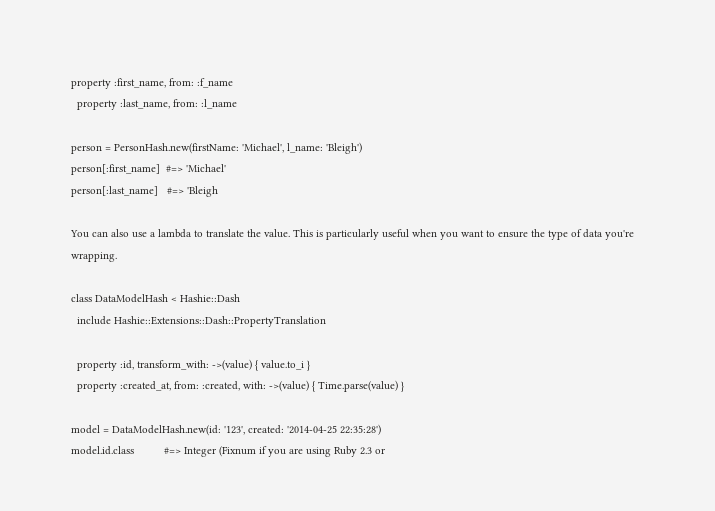property :first_name, from: :f_name
  property :last_name, from: :l_name

person = PersonHash.new(firstName: 'Michael', l_name: 'Bleigh')
person[:first_name]  #=> 'Michael'
person[:last_name]   #=> 'Bleigh

You can also use a lambda to translate the value. This is particularly useful when you want to ensure the type of data you're wrapping.

class DataModelHash < Hashie::Dash
  include Hashie::Extensions::Dash::PropertyTranslation

  property :id, transform_with: ->(value) { value.to_i }
  property :created_at, from: :created, with: ->(value) { Time.parse(value) }

model = DataModelHash.new(id: '123', created: '2014-04-25 22:35:28')
model.id.class          #=> Integer (Fixnum if you are using Ruby 2.3 or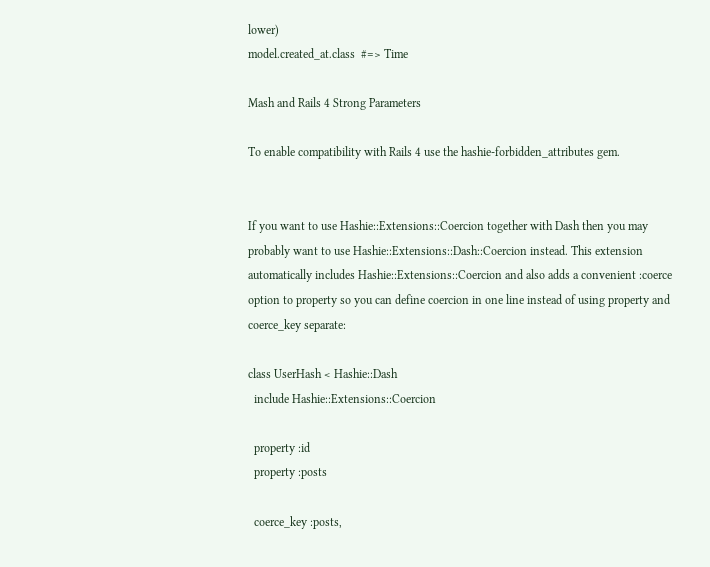lower)
model.created_at.class  #=> Time

Mash and Rails 4 Strong Parameters

To enable compatibility with Rails 4 use the hashie-forbidden_attributes gem.


If you want to use Hashie::Extensions::Coercion together with Dash then you may probably want to use Hashie::Extensions::Dash::Coercion instead. This extension automatically includes Hashie::Extensions::Coercion and also adds a convenient :coerce option to property so you can define coercion in one line instead of using property and coerce_key separate:

class UserHash < Hashie::Dash
  include Hashie::Extensions::Coercion

  property :id
  property :posts

  coerce_key :posts,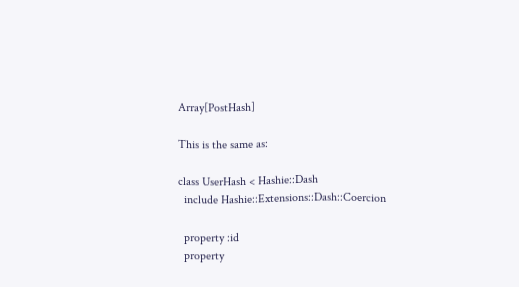Array[PostHash]

This is the same as:

class UserHash < Hashie::Dash
  include Hashie::Extensions::Dash::Coercion

  property :id
  property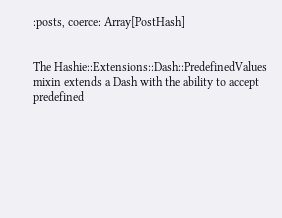:posts, coerce: Array[PostHash]


The Hashie::Extensions::Dash::PredefinedValues mixin extends a Dash with the ability to accept predefined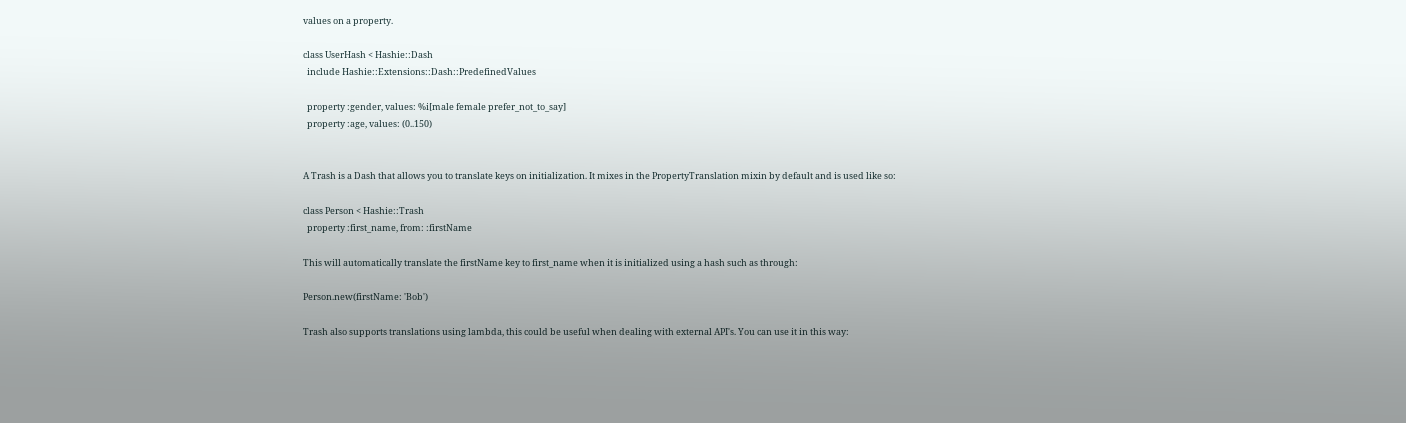values on a property.

class UserHash < Hashie::Dash
  include Hashie::Extensions::Dash::PredefinedValues

  property :gender, values: %i[male female prefer_not_to_say]
  property :age, values: (0..150)


A Trash is a Dash that allows you to translate keys on initialization. It mixes in the PropertyTranslation mixin by default and is used like so:

class Person < Hashie::Trash
  property :first_name, from: :firstName

This will automatically translate the firstName key to first_name when it is initialized using a hash such as through:

Person.new(firstName: 'Bob')

Trash also supports translations using lambda, this could be useful when dealing with external API's. You can use it in this way: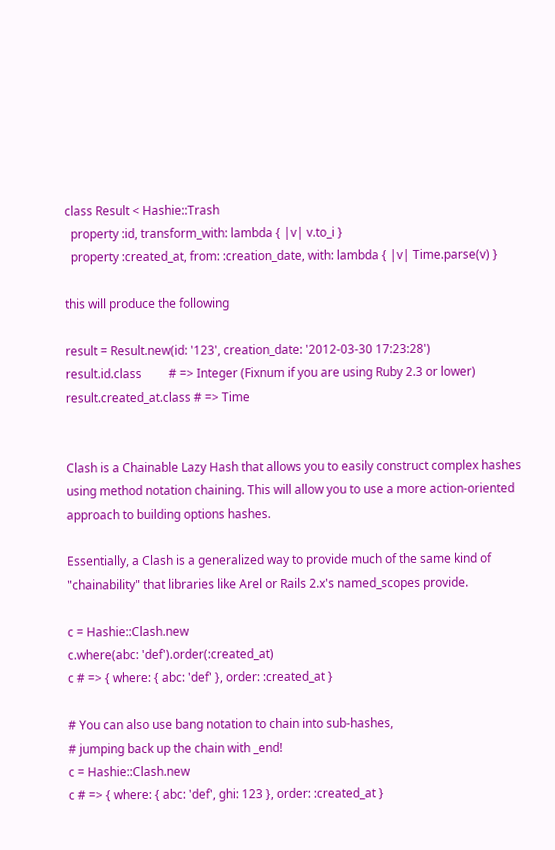class Result < Hashie::Trash
  property :id, transform_with: lambda { |v| v.to_i }
  property :created_at, from: :creation_date, with: lambda { |v| Time.parse(v) }

this will produce the following

result = Result.new(id: '123', creation_date: '2012-03-30 17:23:28')
result.id.class         # => Integer (Fixnum if you are using Ruby 2.3 or lower)
result.created_at.class # => Time


Clash is a Chainable Lazy Hash that allows you to easily construct complex hashes using method notation chaining. This will allow you to use a more action-oriented approach to building options hashes.

Essentially, a Clash is a generalized way to provide much of the same kind of "chainability" that libraries like Arel or Rails 2.x's named_scopes provide.

c = Hashie::Clash.new
c.where(abc: 'def').order(:created_at)
c # => { where: { abc: 'def' }, order: :created_at }

# You can also use bang notation to chain into sub-hashes,
# jumping back up the chain with _end!
c = Hashie::Clash.new
c # => { where: { abc: 'def', ghi: 123 }, order: :created_at }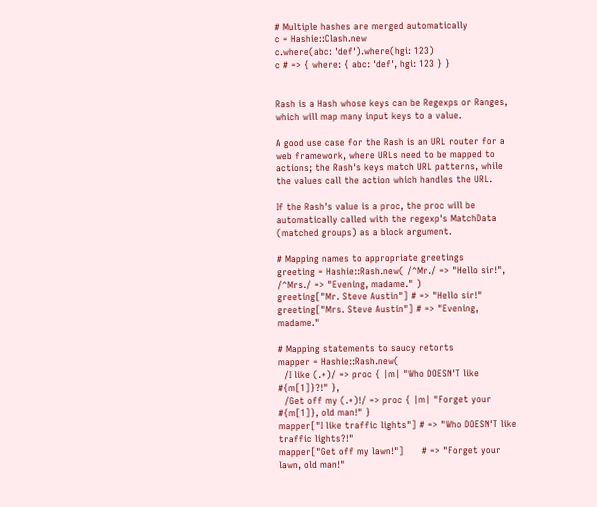# Multiple hashes are merged automatically
c = Hashie::Clash.new
c.where(abc: 'def').where(hgi: 123)
c # => { where: { abc: 'def', hgi: 123 } }


Rash is a Hash whose keys can be Regexps or Ranges, which will map many input keys to a value.

A good use case for the Rash is an URL router for a web framework, where URLs need to be mapped to actions; the Rash's keys match URL patterns, while the values call the action which handles the URL.

If the Rash's value is a proc, the proc will be automatically called with the regexp's MatchData (matched groups) as a block argument.

# Mapping names to appropriate greetings
greeting = Hashie::Rash.new( /^Mr./ => "Hello sir!", /^Mrs./ => "Evening, madame." )
greeting["Mr. Steve Austin"] # => "Hello sir!"
greeting["Mrs. Steve Austin"] # => "Evening, madame."

# Mapping statements to saucy retorts
mapper = Hashie::Rash.new(
  /I like (.+)/ => proc { |m| "Who DOESN'T like #{m[1]}?!" },
  /Get off my (.+)!/ => proc { |m| "Forget your #{m[1]}, old man!" }
mapper["I like traffic lights"] # => "Who DOESN'T like traffic lights?!"
mapper["Get off my lawn!"]      # => "Forget your lawn, old man!"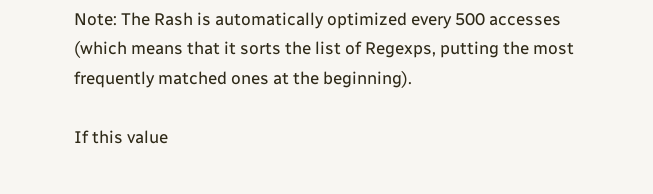Note: The Rash is automatically optimized every 500 accesses (which means that it sorts the list of Regexps, putting the most frequently matched ones at the beginning).

If this value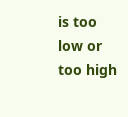is too low or too high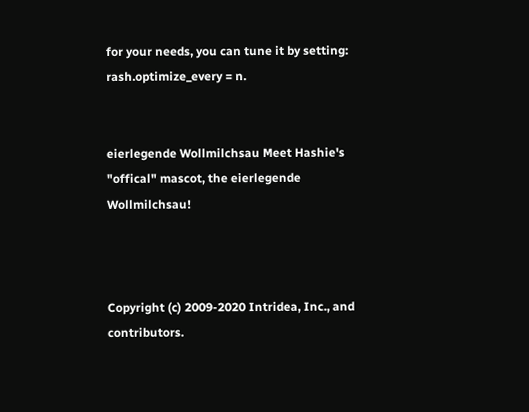for your needs, you can tune it by setting: rash.optimize_every = n.


eierlegende Wollmilchsau Meet Hashie's "offical" mascot, the eierlegende Wollmilchsau!



Copyright (c) 2009-2020 Intridea, Inc., and contributors.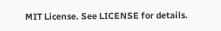MIT License. See LICENSE for details.